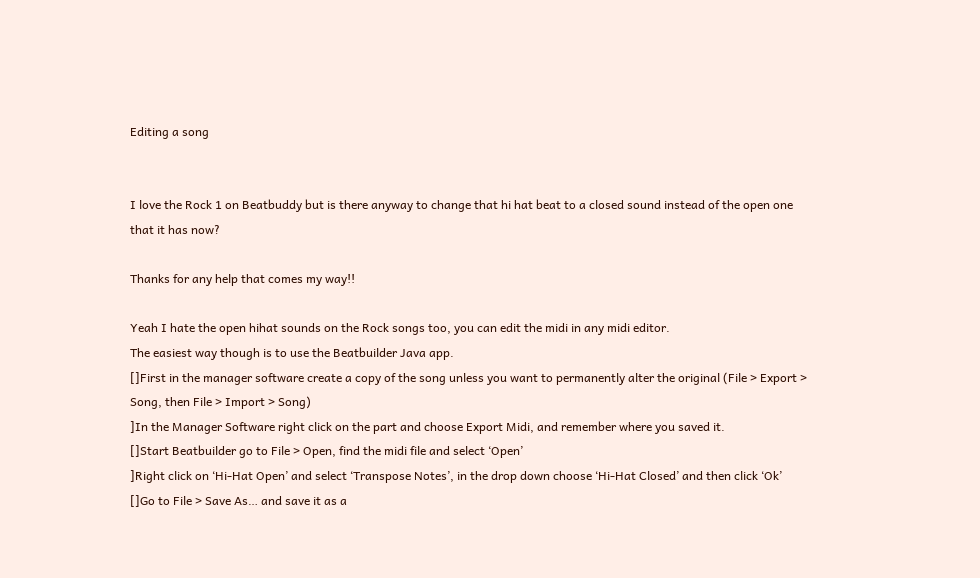Editing a song


I love the Rock 1 on Beatbuddy but is there anyway to change that hi hat beat to a closed sound instead of the open one that it has now?

Thanks for any help that comes my way!!

Yeah I hate the open hihat sounds on the Rock songs too, you can edit the midi in any midi editor.
The easiest way though is to use the Beatbuilder Java app.
[]First in the manager software create a copy of the song unless you want to permanently alter the original (File > Export > Song, then File > Import > Song)
]In the Manager Software right click on the part and choose Export Midi, and remember where you saved it.
[]Start Beatbuilder go to File > Open, find the midi file and select ‘Open’
]Right click on ‘Hi-Hat Open’ and select ‘Transpose Notes’, in the drop down choose ‘Hi-Hat Closed’ and then click ‘Ok’
[]Go to File > Save As… and save it as a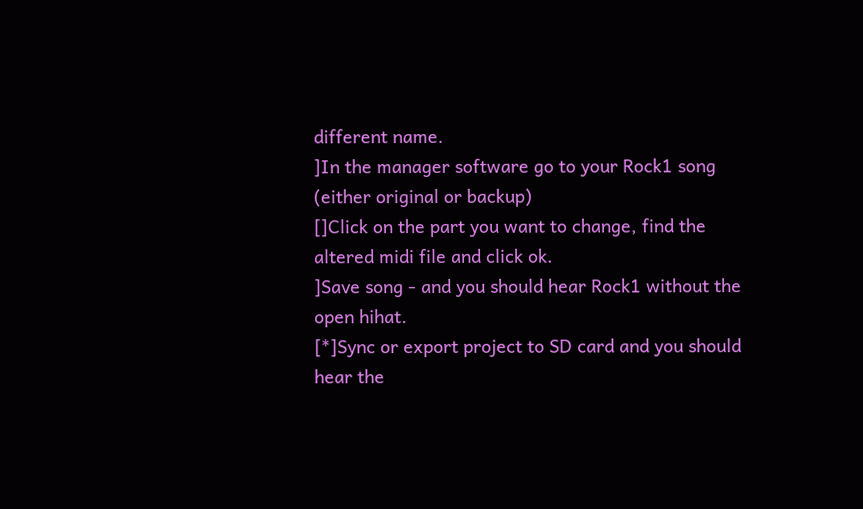different name.
]In the manager software go to your Rock1 song (either original or backup)
[]Click on the part you want to change, find the altered midi file and click ok.
]Save song - and you should hear Rock1 without the open hihat.
[*]Sync or export project to SD card and you should hear the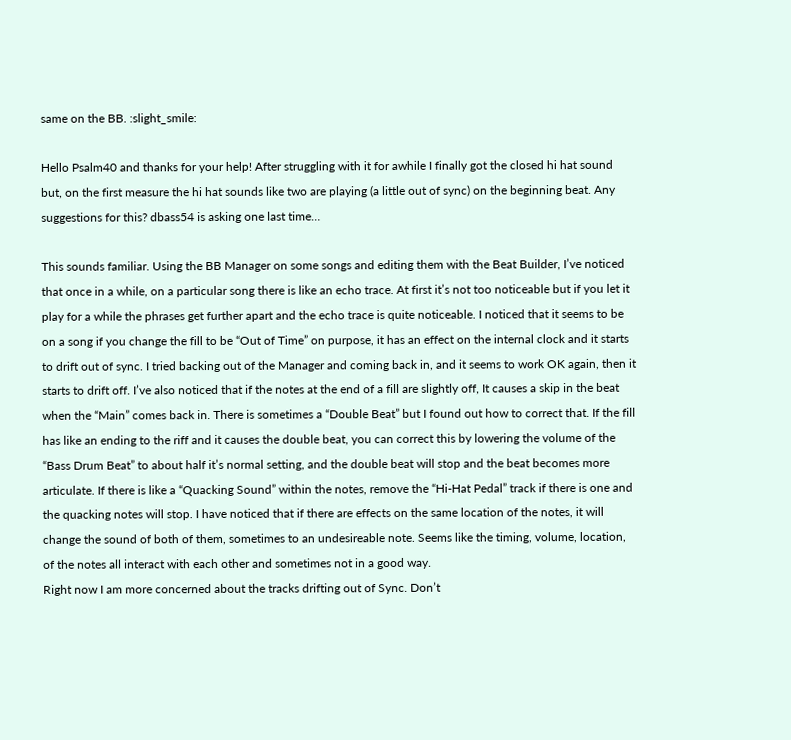same on the BB. :slight_smile:

Hello Psalm40 and thanks for your help! After struggling with it for awhile I finally got the closed hi hat sound but, on the first measure the hi hat sounds like two are playing (a little out of sync) on the beginning beat. Any suggestions for this? dbass54 is asking one last time…

This sounds familiar. Using the BB Manager on some songs and editing them with the Beat Builder, I’ve noticed that once in a while, on a particular song there is like an echo trace. At first it’s not too noticeable but if you let it play for a while the phrases get further apart and the echo trace is quite noticeable. I noticed that it seems to be on a song if you change the fill to be “Out of Time” on purpose, it has an effect on the internal clock and it starts to drift out of sync. I tried backing out of the Manager and coming back in, and it seems to work OK again, then it starts to drift off. I’ve also noticed that if the notes at the end of a fill are slightly off, It causes a skip in the beat when the “Main” comes back in. There is sometimes a “Double Beat” but I found out how to correct that. If the fill has like an ending to the riff and it causes the double beat, you can correct this by lowering the volume of the “Bass Drum Beat” to about half it’s normal setting, and the double beat will stop and the beat becomes more articulate. If there is like a “Quacking Sound” within the notes, remove the “Hi-Hat Pedal” track if there is one and the quacking notes will stop. I have noticed that if there are effects on the same location of the notes, it will change the sound of both of them, sometimes to an undesireable note. Seems like the timing, volume, location, of the notes all interact with each other and sometimes not in a good way.
Right now I am more concerned about the tracks drifting out of Sync. Don’t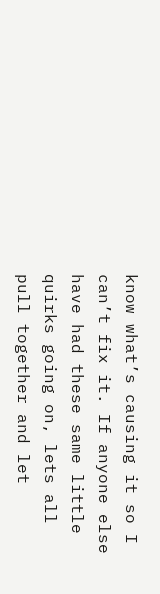know what’s causing it so I can’t fix it. If anyone else have had these same little quirks going on, lets all pull together and let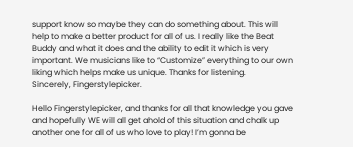support know so maybe they can do something about. This will help to make a better product for all of us. I really like the Beat Buddy and what it does and the ability to edit it which is very important. We musicians like to “Customize” everything to our own liking which helps make us unique. Thanks for listening.
Sincerely, Fingerstylepicker.

Hello Fingerstylepicker, and thanks for all that knowledge you gave and hopefully WE will all get ahold of this situation and chalk up another one for all of us who love to play! I’m gonna be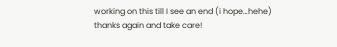working on this till I see an end (i hope…hehe) thanks again and take care!